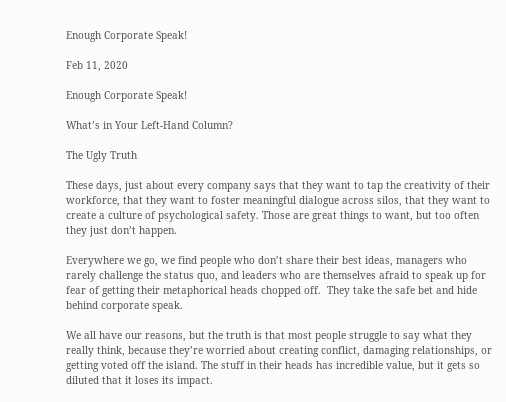Enough Corporate Speak!

Feb 11, 2020

Enough Corporate Speak!

What’s in Your Left-Hand Column?

The Ugly Truth

These days, just about every company says that they want to tap the creativity of their workforce, that they want to foster meaningful dialogue across silos, that they want to create a culture of psychological safety. Those are great things to want, but too often they just don’t happen.

Everywhere we go, we find people who don’t share their best ideas, managers who rarely challenge the status quo, and leaders who are themselves afraid to speak up for fear of getting their metaphorical heads chopped off.  They take the safe bet and hide behind corporate speak.

We all have our reasons, but the truth is that most people struggle to say what they really think, because they’re worried about creating conflict, damaging relationships, or getting voted off the island. The stuff in their heads has incredible value, but it gets so diluted that it loses its impact.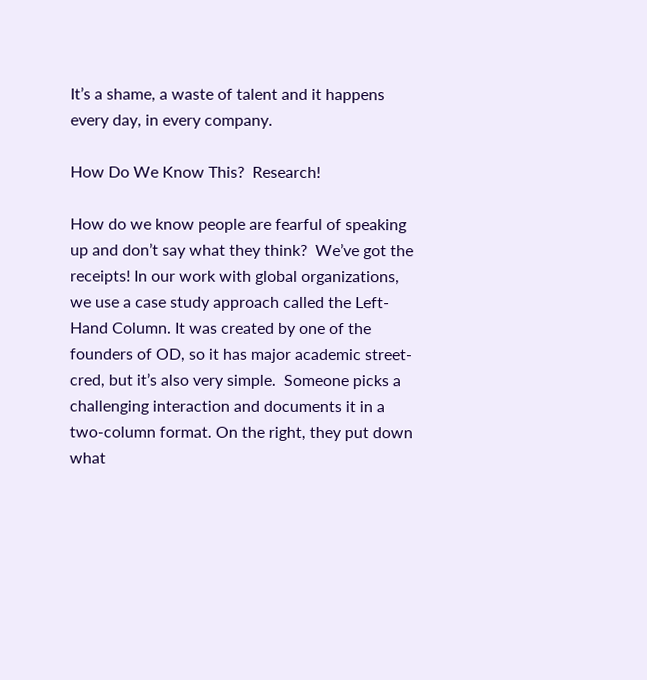It’s a shame, a waste of talent and it happens every day, in every company.

How Do We Know This?  Research!

How do we know people are fearful of speaking up and don’t say what they think?  We’ve got the receipts! In our work with global organizations, we use a case study approach called the Left-Hand Column. It was created by one of the founders of OD, so it has major academic street-cred, but it’s also very simple.  Someone picks a challenging interaction and documents it in a two-column format. On the right, they put down what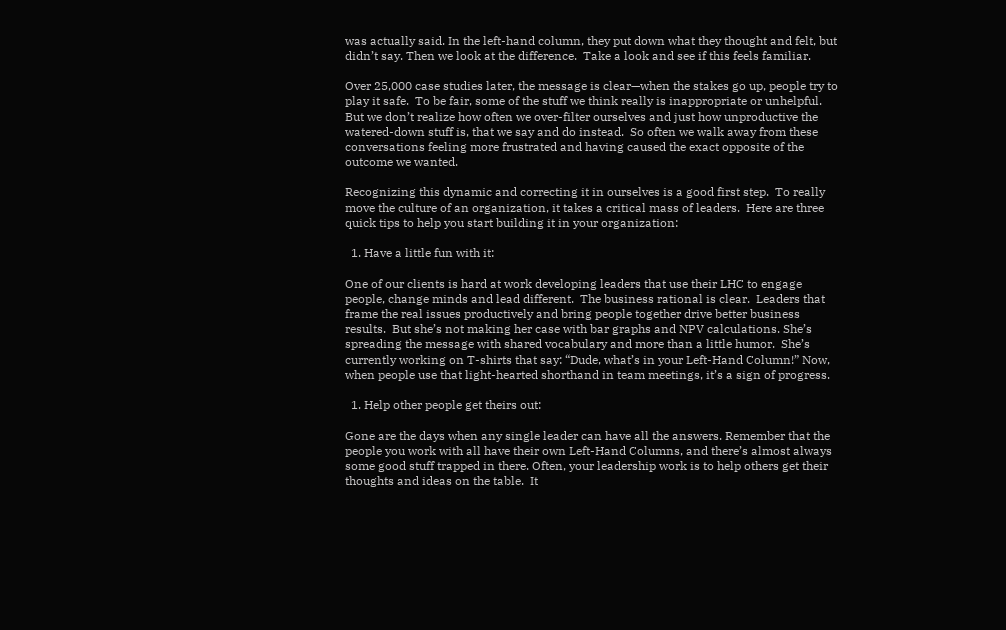was actually said. In the left-hand column, they put down what they thought and felt, but didn’t say. Then we look at the difference.  Take a look and see if this feels familiar.

Over 25,000 case studies later, the message is clear—when the stakes go up, people try to play it safe.  To be fair, some of the stuff we think really is inappropriate or unhelpful. But we don’t realize how often we over-filter ourselves and just how unproductive the watered-down stuff is, that we say and do instead.  So often we walk away from these conversations feeling more frustrated and having caused the exact opposite of the outcome we wanted.

Recognizing this dynamic and correcting it in ourselves is a good first step.  To really move the culture of an organization, it takes a critical mass of leaders.  Here are three quick tips to help you start building it in your organization:

  1. Have a little fun with it:

One of our clients is hard at work developing leaders that use their LHC to engage people, change minds and lead different.  The business rational is clear.  Leaders that frame the real issues productively and bring people together drive better business results.  But she’s not making her case with bar graphs and NPV calculations. She’s spreading the message with shared vocabulary and more than a little humor.  She’s currently working on T-shirts that say: “Dude, what’s in your Left-Hand Column!” Now, when people use that light-hearted shorthand in team meetings, it’s a sign of progress.

  1. Help other people get theirs out:

Gone are the days when any single leader can have all the answers. Remember that the people you work with all have their own Left-Hand Columns, and there’s almost always some good stuff trapped in there. Often, your leadership work is to help others get their thoughts and ideas on the table.  It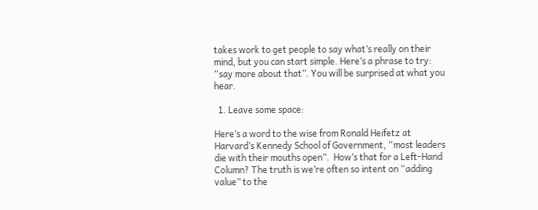takes work to get people to say what’s really on their mind, but you can start simple. Here’s a phrase to try: “say more about that”. You will be surprised at what you hear.

  1. Leave some space:

Here’s a word to the wise from Ronald Heifetz at Harvard’s Kennedy School of Government, “most leaders die with their mouths open”.  How’s that for a Left-Hand Column? The truth is we’re often so intent on “adding value” to the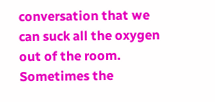conversation that we can suck all the oxygen out of the room.  Sometimes the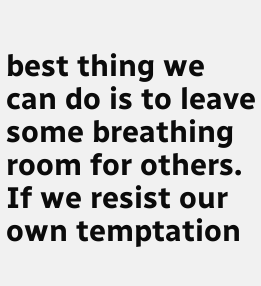best thing we can do is to leave some breathing room for others. If we resist our own temptation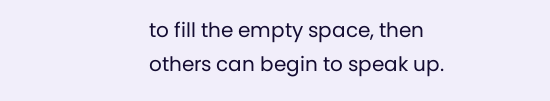to fill the empty space, then others can begin to speak up.